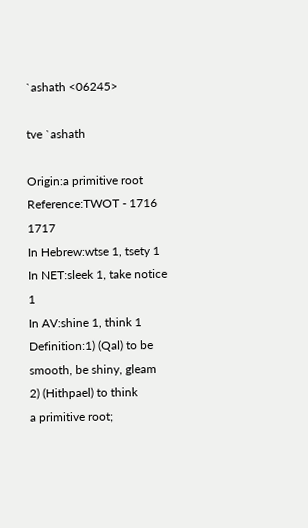`ashath <06245>

tve `ashath

Origin:a primitive root
Reference:TWOT - 1716 1717
In Hebrew:wtse 1, tsety 1
In NET:sleek 1, take notice 1
In AV:shine 1, think 1
Definition:1) (Qal) to be smooth, be shiny, gleam
2) (Hithpael) to think
a primitive root;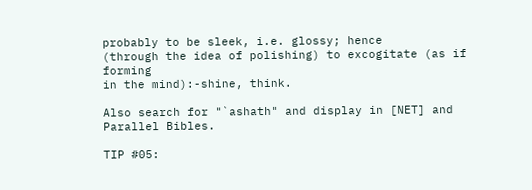probably to be sleek, i.e. glossy; hence
(through the idea of polishing) to excogitate (as if forming
in the mind):-shine, think.

Also search for "`ashath" and display in [NET] and Parallel Bibles.

TIP #05: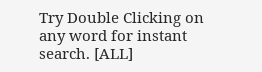Try Double Clicking on any word for instant search. [ALL]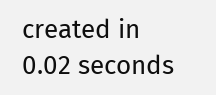created in 0.02 seconds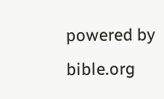powered by bible.org